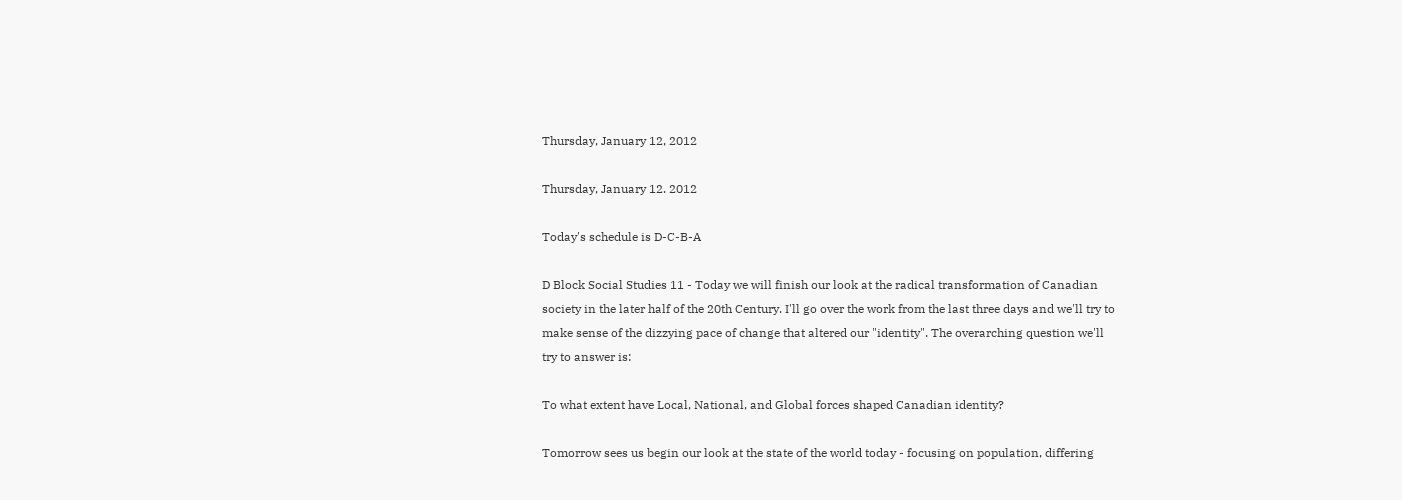Thursday, January 12, 2012

Thursday, January 12. 2012

Today's schedule is D-C-B-A

D Block Social Studies 11 - Today we will finish our look at the radical transformation of Canadian society in the later half of the 20th Century. I'll go over the work from the last three days and we'll try to make sense of the dizzying pace of change that altered our "identity". The overarching question we'll try to answer is:

To what extent have Local, National, and Global forces shaped Canadian identity?

Tomorrow sees us begin our look at the state of the world today - focusing on population, differing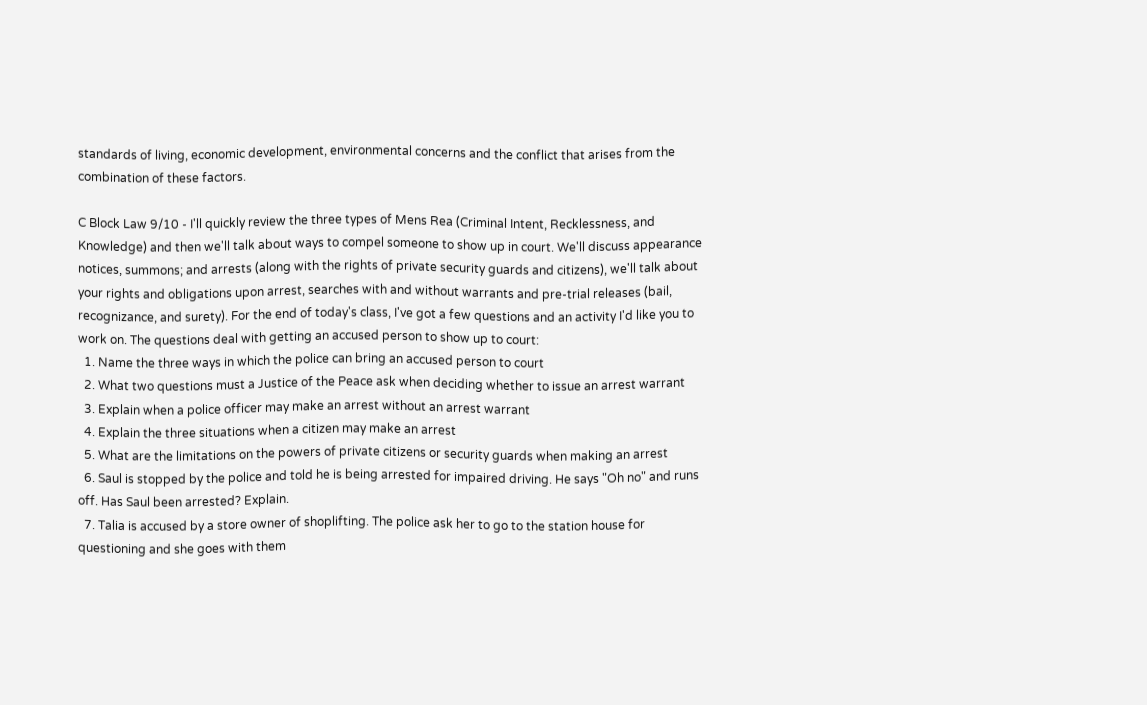standards of living, economic development, environmental concerns and the conflict that arises from the combination of these factors.

C Block Law 9/10 - I'll quickly review the three types of Mens Rea (Criminal Intent, Recklessness, and Knowledge) and then we'll talk about ways to compel someone to show up in court. We'll discuss appearance notices, summons; and arrests (along with the rights of private security guards and citizens), we'll talk about your rights and obligations upon arrest, searches with and without warrants and pre-trial releases (bail, recognizance, and surety). For the end of today's class, I've got a few questions and an activity I'd like you to work on. The questions deal with getting an accused person to show up to court:
  1. Name the three ways in which the police can bring an accused person to court
  2. What two questions must a Justice of the Peace ask when deciding whether to issue an arrest warrant
  3. Explain when a police officer may make an arrest without an arrest warrant
  4. Explain the three situations when a citizen may make an arrest
  5. What are the limitations on the powers of private citizens or security guards when making an arrest
  6. Saul is stopped by the police and told he is being arrested for impaired driving. He says "Oh no" and runs off. Has Saul been arrested? Explain.
  7. Talia is accused by a store owner of shoplifting. The police ask her to go to the station house for questioning and she goes with them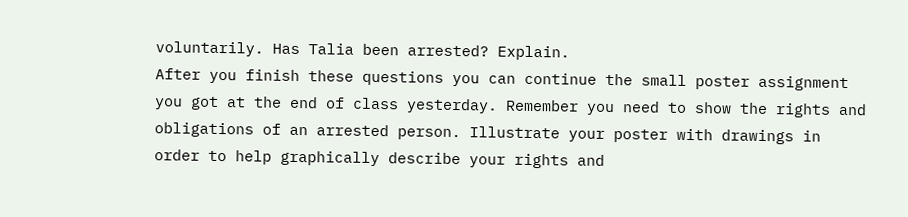voluntarily. Has Talia been arrested? Explain.
After you finish these questions you can continue the small poster assignment you got at the end of class yesterday. Remember you need to show the rights and obligations of an arrested person. Illustrate your poster with drawings in order to help graphically describe your rights and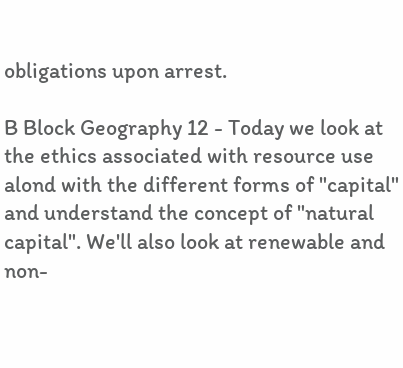obligations upon arrest.

B Block Geography 12 - Today we look at the ethics associated with resource use alond with the different forms of "capital" and understand the concept of "natural capital". We'll also look at renewable and non-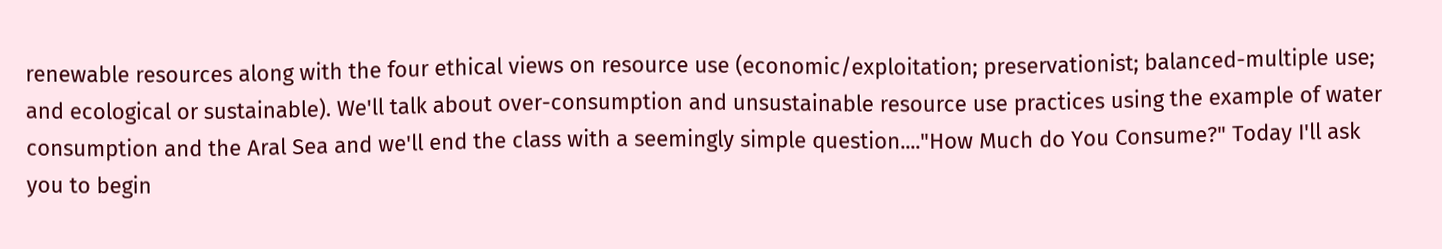renewable resources along with the four ethical views on resource use (economic/exploitation; preservationist; balanced-multiple use; and ecological or sustainable). We'll talk about over-consumption and unsustainable resource use practices using the example of water consumption and the Aral Sea and we'll end the class with a seemingly simple question...."How Much do You Consume?" Today I'll ask you to begin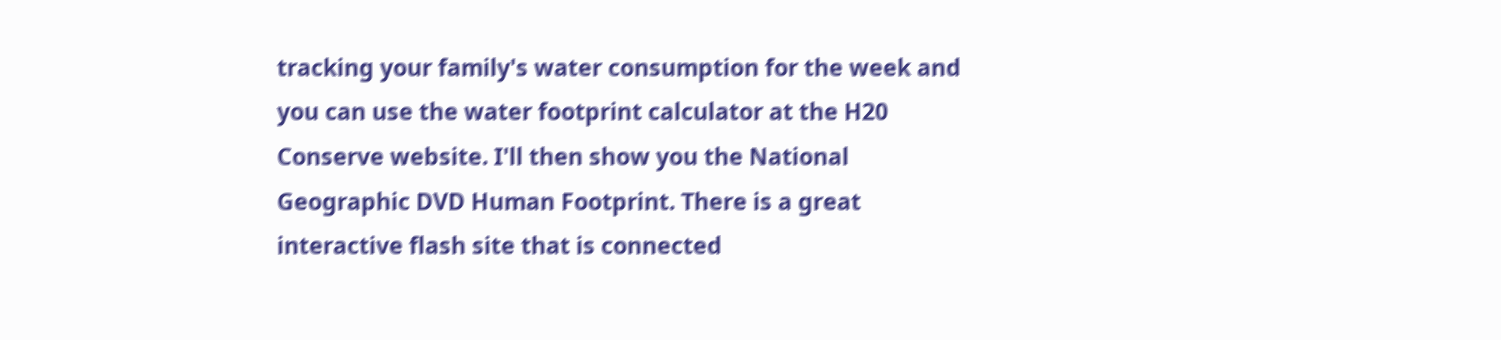tracking your family's water consumption for the week and you can use the water footprint calculator at the H20 Conserve website. I'll then show you the National Geographic DVD Human Footprint. There is a great interactive flash site that is connected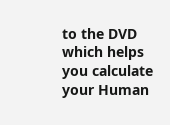to the DVD which helps you calculate your Human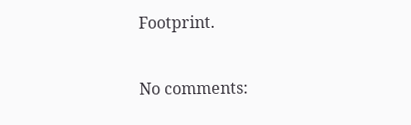Footprint.

No comments: